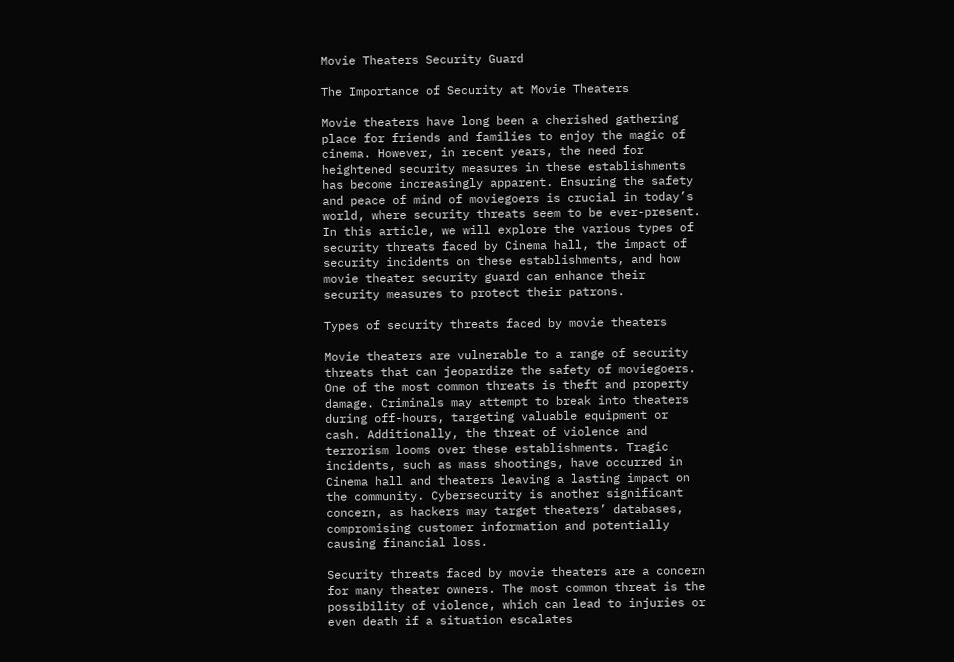Movie Theaters Security Guard

The Importance of Security at Movie Theaters

Movie theaters have long been a cherished gathering place for friends and families to enjoy the magic of cinema. However, in recent years, the need for heightened security measures in these establishments has become increasingly apparent. Ensuring the safety and peace of mind of moviegoers is crucial in today’s world, where security threats seem to be ever-present. In this article, we will explore the various types of security threats faced by Cinema hall, the impact of security incidents on these establishments, and how movie theater security guard can enhance their security measures to protect their patrons.

Types of security threats faced by movie theaters

Movie theaters are vulnerable to a range of security threats that can jeopardize the safety of moviegoers. One of the most common threats is theft and property damage. Criminals may attempt to break into theaters during off-hours, targeting valuable equipment or cash. Additionally, the threat of violence and terrorism looms over these establishments. Tragic incidents, such as mass shootings, have occurred in Cinema hall and theaters leaving a lasting impact on the community. Cybersecurity is another significant concern, as hackers may target theaters’ databases, compromising customer information and potentially causing financial loss.

Security threats faced by movie theaters are a concern for many theater owners. The most common threat is the possibility of violence, which can lead to injuries or even death if a situation escalates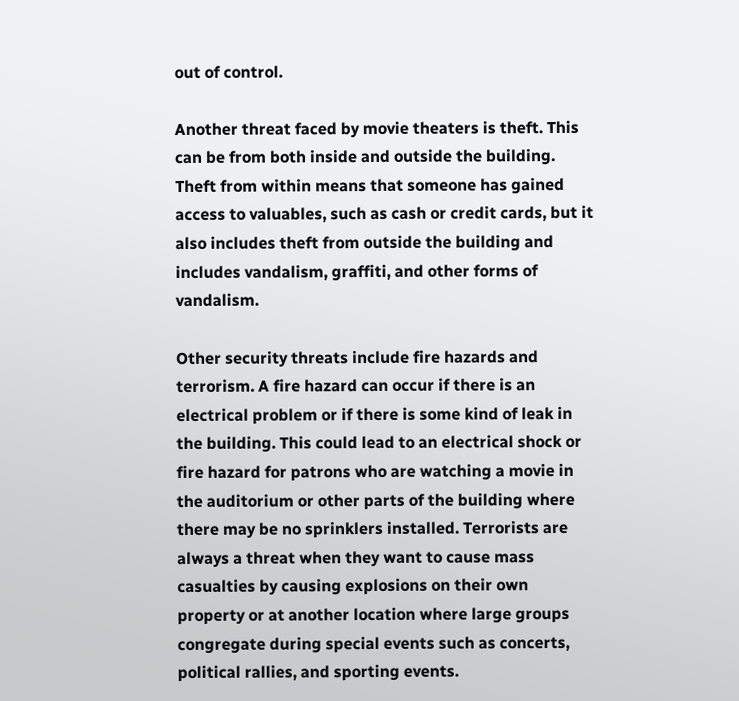out of control.

Another threat faced by movie theaters is theft. This can be from both inside and outside the building. Theft from within means that someone has gained access to valuables, such as cash or credit cards, but it also includes theft from outside the building and includes vandalism, graffiti, and other forms of vandalism.

Other security threats include fire hazards and terrorism. A fire hazard can occur if there is an electrical problem or if there is some kind of leak in the building. This could lead to an electrical shock or fire hazard for patrons who are watching a movie in the auditorium or other parts of the building where there may be no sprinklers installed. Terrorists are always a threat when they want to cause mass casualties by causing explosions on their own property or at another location where large groups congregate during special events such as concerts, political rallies, and sporting events.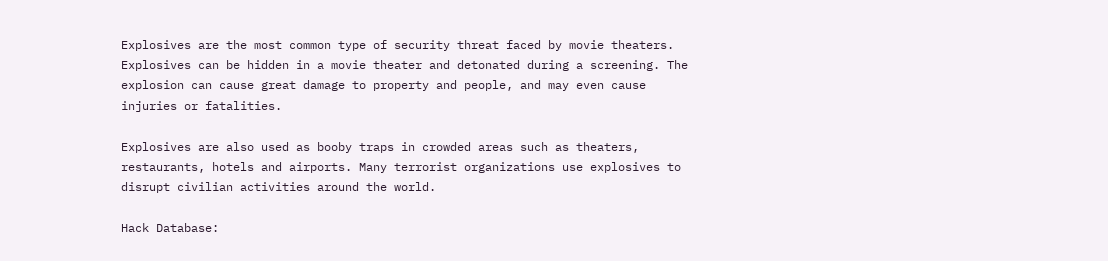Explosives are the most common type of security threat faced by movie theaters. Explosives can be hidden in a movie theater and detonated during a screening. The explosion can cause great damage to property and people, and may even cause injuries or fatalities.

Explosives are also used as booby traps in crowded areas such as theaters, restaurants, hotels and airports. Many terrorist organizations use explosives to disrupt civilian activities around the world.

Hack Database: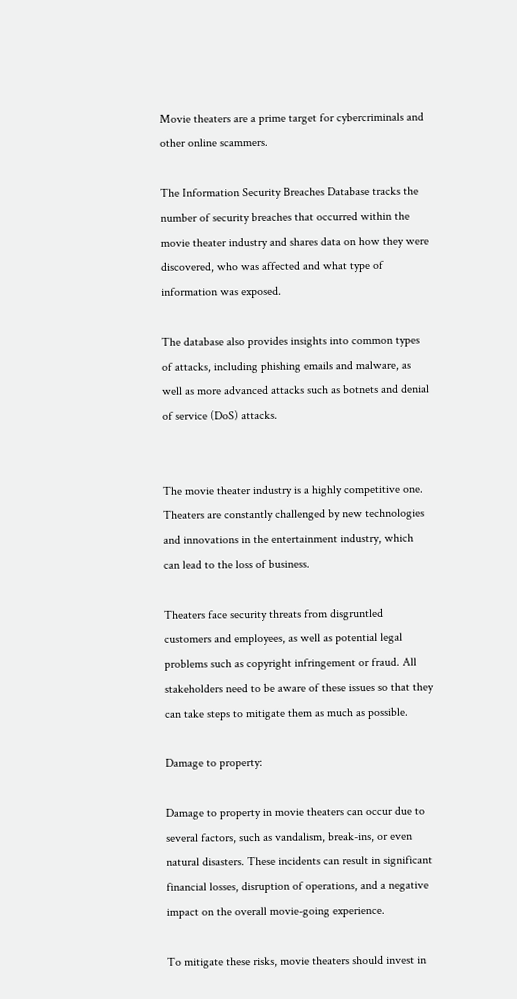Movie theaters are a prime target for cybercriminals and other online scammers.

The Information Security Breaches Database tracks the number of security breaches that occurred within the movie theater industry and shares data on how they were discovered, who was affected and what type of information was exposed.

The database also provides insights into common types of attacks, including phishing emails and malware, as well as more advanced attacks such as botnets and denial of service (DoS) attacks.


The movie theater industry is a highly competitive one. Theaters are constantly challenged by new technologies and innovations in the entertainment industry, which can lead to the loss of business.

Theaters face security threats from disgruntled customers and employees, as well as potential legal problems such as copyright infringement or fraud. All stakeholders need to be aware of these issues so that they can take steps to mitigate them as much as possible.

Damage to property:

Damage to property in movie theaters can occur due to several factors, such as vandalism, break-ins, or even natural disasters. These incidents can result in significant financial losses, disruption of operations, and a negative impact on the overall movie-going experience.

To mitigate these risks, movie theaters should invest in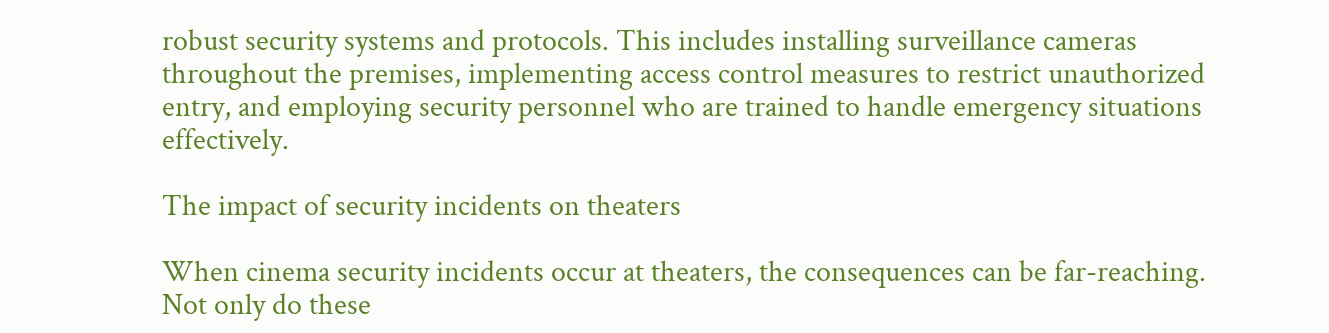robust security systems and protocols. This includes installing surveillance cameras throughout the premises, implementing access control measures to restrict unauthorized entry, and employing security personnel who are trained to handle emergency situations effectively.

The impact of security incidents on theaters

When cinema security incidents occur at theaters, the consequences can be far-reaching. Not only do these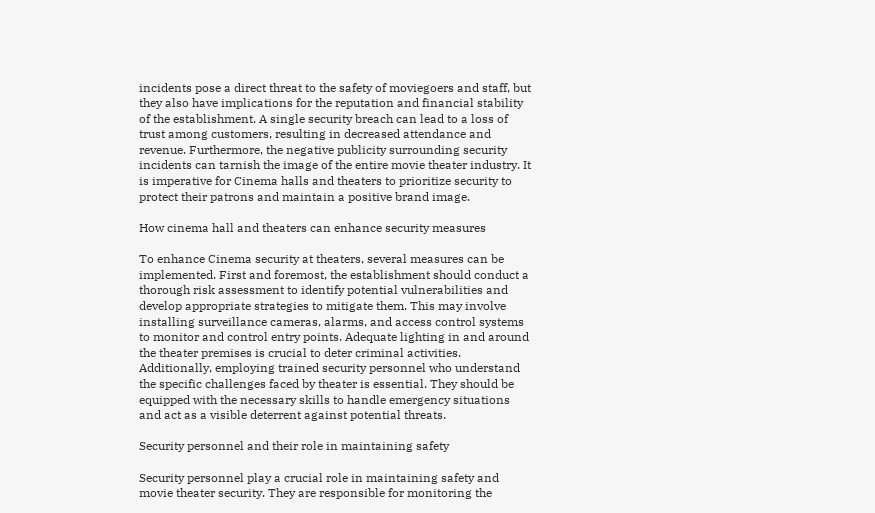incidents pose a direct threat to the safety of moviegoers and staff, but they also have implications for the reputation and financial stability of the establishment. A single security breach can lead to a loss of trust among customers, resulting in decreased attendance and revenue. Furthermore, the negative publicity surrounding security incidents can tarnish the image of the entire movie theater industry. It is imperative for Cinema halls and theaters to prioritize security to protect their patrons and maintain a positive brand image.

How cinema hall and theaters can enhance security measures

To enhance Cinema security at theaters, several measures can be implemented. First and foremost, the establishment should conduct a thorough risk assessment to identify potential vulnerabilities and develop appropriate strategies to mitigate them. This may involve installing surveillance cameras, alarms, and access control systems to monitor and control entry points. Adequate lighting in and around the theater premises is crucial to deter criminal activities. Additionally, employing trained security personnel who understand the specific challenges faced by theater is essential. They should be equipped with the necessary skills to handle emergency situations and act as a visible deterrent against potential threats.

Security personnel and their role in maintaining safety

Security personnel play a crucial role in maintaining safety and movie theater security. They are responsible for monitoring the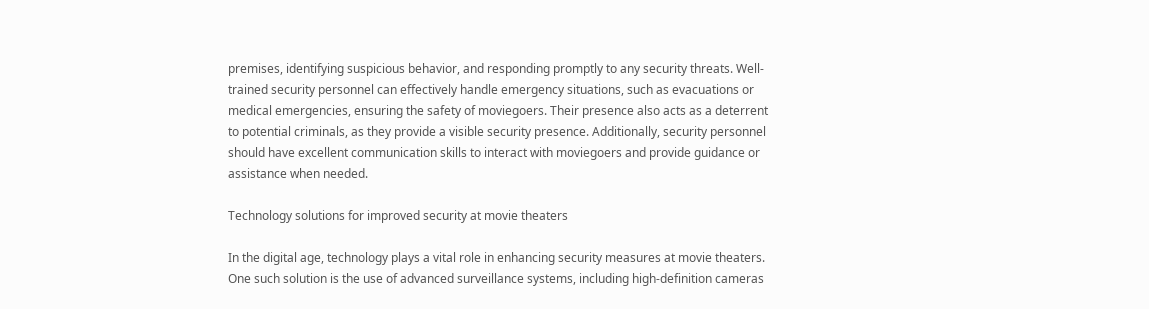premises, identifying suspicious behavior, and responding promptly to any security threats. Well-trained security personnel can effectively handle emergency situations, such as evacuations or medical emergencies, ensuring the safety of moviegoers. Their presence also acts as a deterrent to potential criminals, as they provide a visible security presence. Additionally, security personnel should have excellent communication skills to interact with moviegoers and provide guidance or assistance when needed.

Technology solutions for improved security at movie theaters

In the digital age, technology plays a vital role in enhancing security measures at movie theaters. One such solution is the use of advanced surveillance systems, including high-definition cameras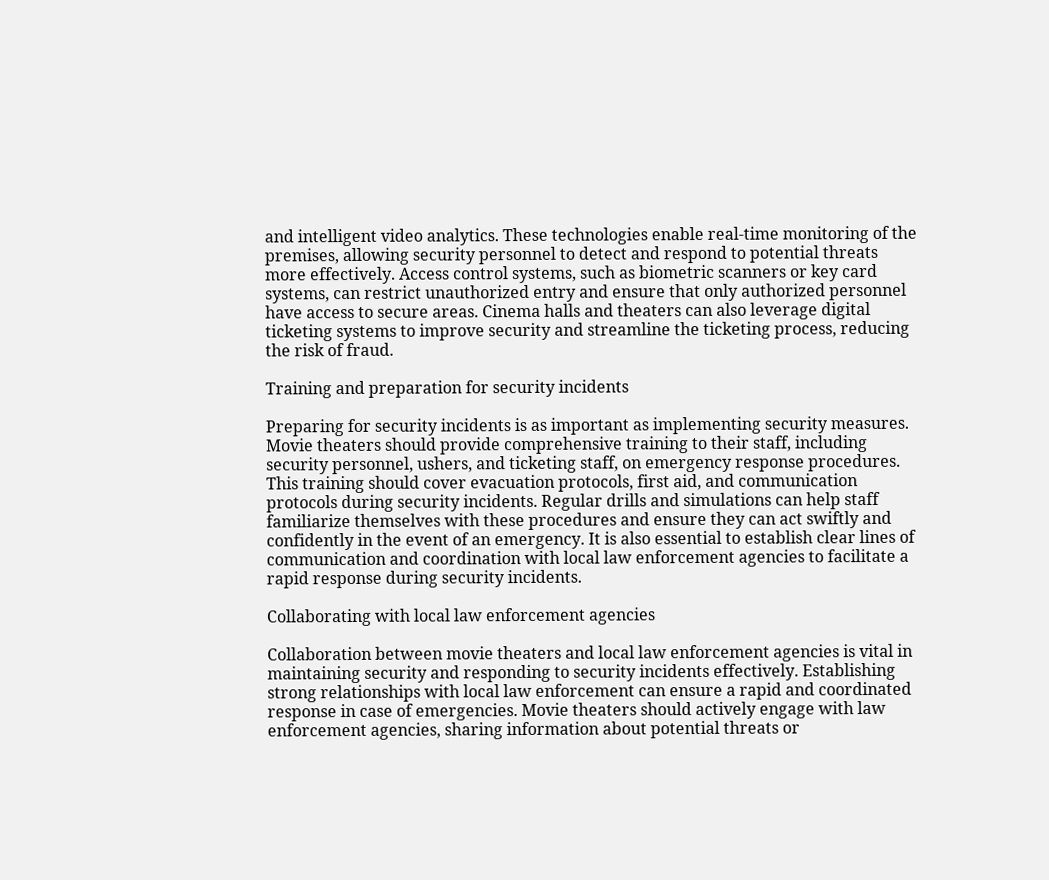and intelligent video analytics. These technologies enable real-time monitoring of the premises, allowing security personnel to detect and respond to potential threats more effectively. Access control systems, such as biometric scanners or key card systems, can restrict unauthorized entry and ensure that only authorized personnel have access to secure areas. Cinema halls and theaters can also leverage digital ticketing systems to improve security and streamline the ticketing process, reducing the risk of fraud.

Training and preparation for security incidents

Preparing for security incidents is as important as implementing security measures. Movie theaters should provide comprehensive training to their staff, including security personnel, ushers, and ticketing staff, on emergency response procedures. This training should cover evacuation protocols, first aid, and communication protocols during security incidents. Regular drills and simulations can help staff familiarize themselves with these procedures and ensure they can act swiftly and confidently in the event of an emergency. It is also essential to establish clear lines of communication and coordination with local law enforcement agencies to facilitate a rapid response during security incidents.

Collaborating with local law enforcement agencies

Collaboration between movie theaters and local law enforcement agencies is vital in maintaining security and responding to security incidents effectively. Establishing strong relationships with local law enforcement can ensure a rapid and coordinated response in case of emergencies. Movie theaters should actively engage with law enforcement agencies, sharing information about potential threats or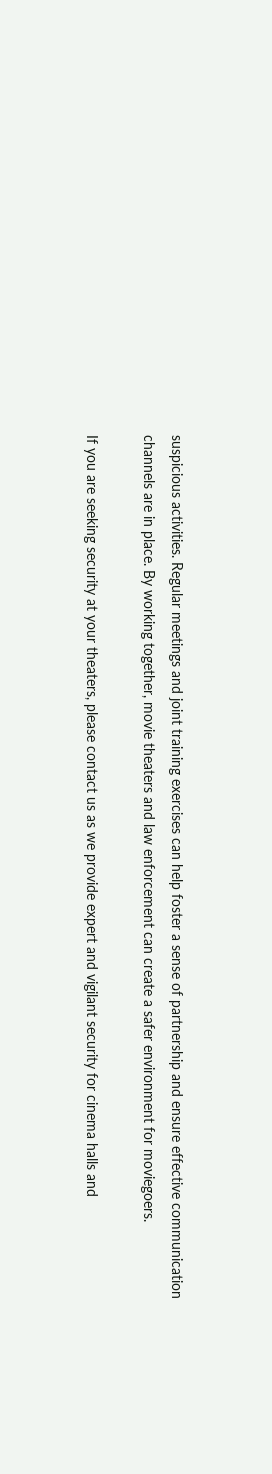suspicious activities. Regular meetings and joint training exercises can help foster a sense of partnership and ensure effective communication channels are in place. By working together, movie theaters and law enforcement can create a safer environment for moviegoers.

If you are seeking security at your theaters, please contact us as we provide expert and vigilant security for cinema halls and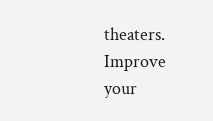theaters. Improve your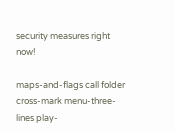security measures right now!

maps-and-flags call folder cross-mark menu-three-lines play-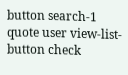button search-1 quote user view-list-button check